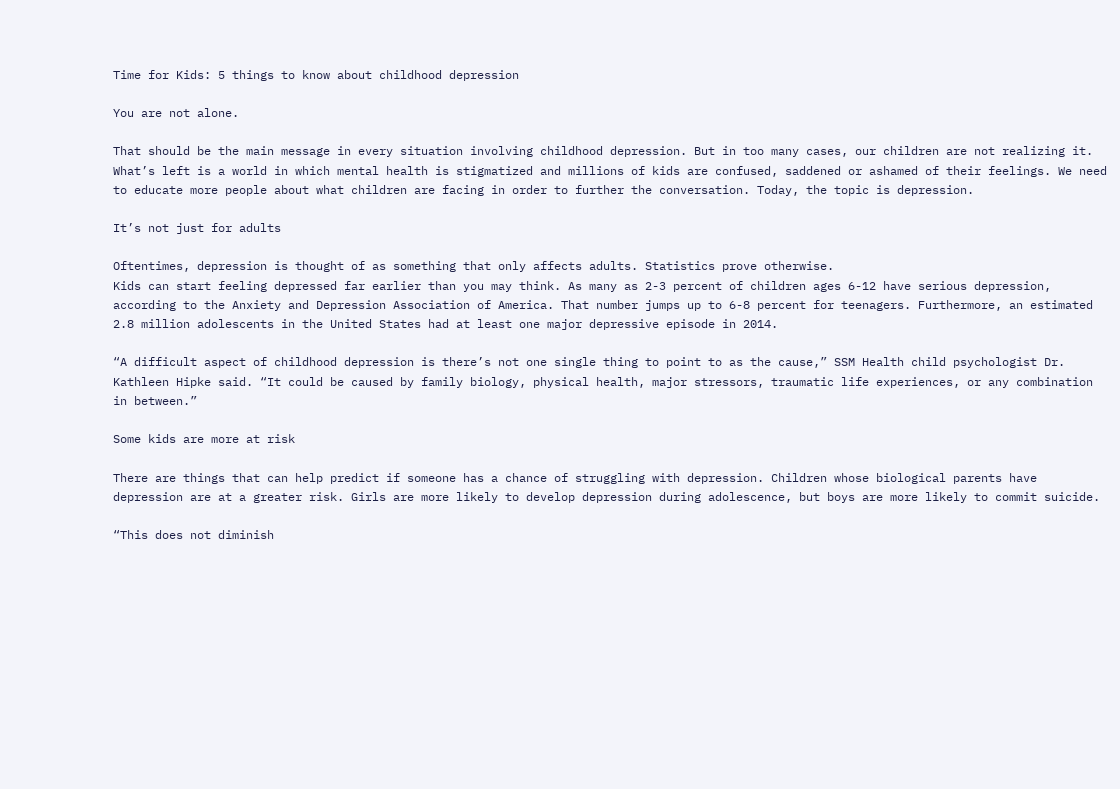Time for Kids: 5 things to know about childhood depression

You are not alone.

That should be the main message in every situation involving childhood depression. But in too many cases, our children are not realizing it. What’s left is a world in which mental health is stigmatized and millions of kids are confused, saddened or ashamed of their feelings. We need to educate more people about what children are facing in order to further the conversation. Today, the topic is depression.

It’s not just for adults

Oftentimes, depression is thought of as something that only affects adults. Statistics prove otherwise.
Kids can start feeling depressed far earlier than you may think. As many as 2-3 percent of children ages 6-12 have serious depression, according to the Anxiety and Depression Association of America. That number jumps up to 6-8 percent for teenagers. Furthermore, an estimated 2.8 million adolescents in the United States had at least one major depressive episode in 2014.

“A difficult aspect of childhood depression is there’s not one single thing to point to as the cause,” SSM Health child psychologist Dr. Kathleen Hipke said. “It could be caused by family biology, physical health, major stressors, traumatic life experiences, or any combination in between.”

Some kids are more at risk

There are things that can help predict if someone has a chance of struggling with depression. Children whose biological parents have depression are at a greater risk. Girls are more likely to develop depression during adolescence, but boys are more likely to commit suicide.

“This does not diminish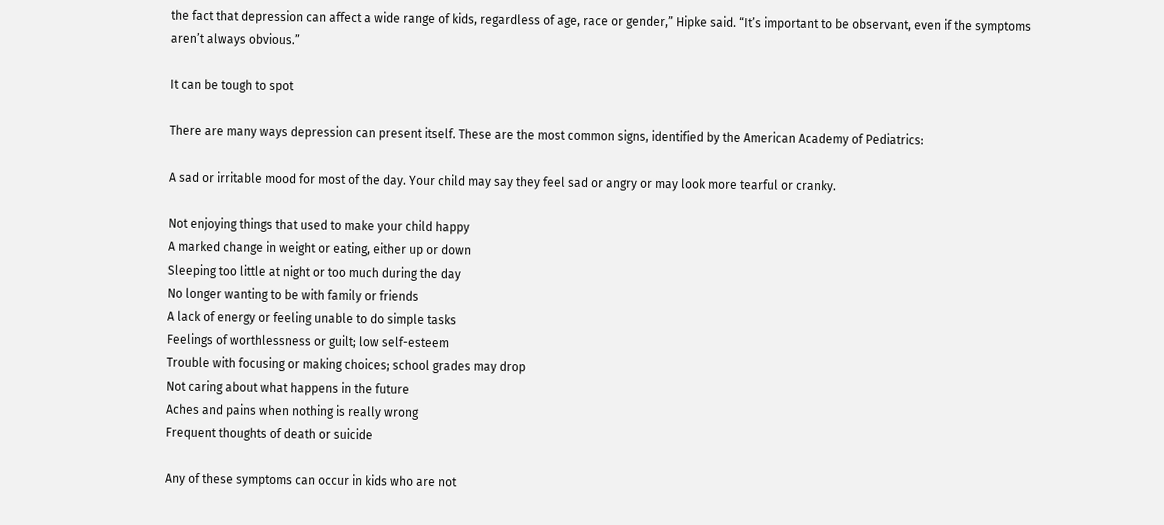the fact that depression can affect a wide range of kids, regardless of age, race or gender,” Hipke said. “It’s important to be observant, even if the symptoms aren’t always obvious.”

It can be tough to spot

There are many ways depression can present itself. These are the most common signs, identified by the American Academy of Pediatrics:

A sad or irritable mood for most of the day. Your child may say they feel sad or angry or may look more tearful or cranky.

Not enjoying things that used to make your child happy
A marked change in weight or eating, either up or down
Sleeping too little at night or too much during the day
No longer wanting to be with family or friends
A lack of energy or feeling unable to do simple tasks
Feelings of worthlessness or guilt; low self-esteem
Trouble with focusing or making choices; school grades may drop
Not caring about what happens in the future
Aches and pains when nothing is really wrong
Frequent thoughts of death or suicide

Any of these symptoms can occur in kids who are not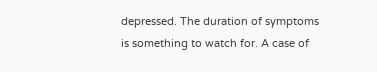depressed. The duration of symptoms is something to watch for. A case of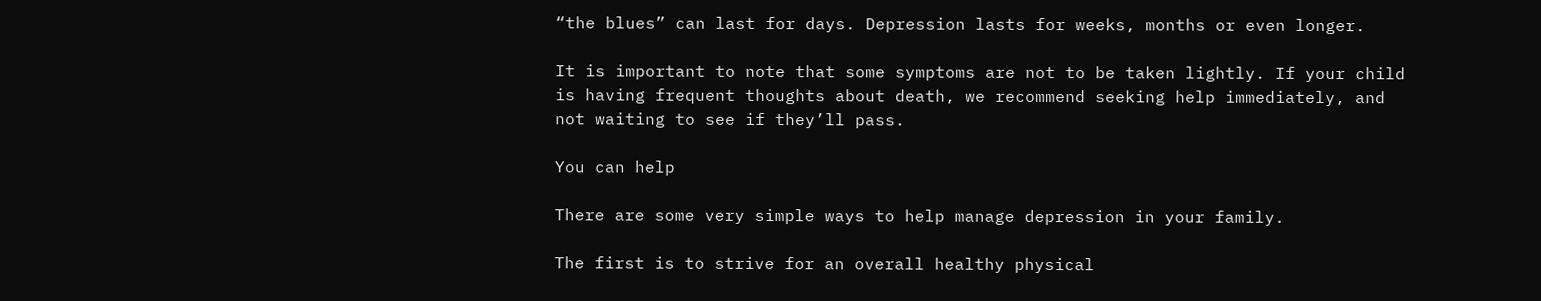“the blues” can last for days. Depression lasts for weeks, months or even longer.

It is important to note that some symptoms are not to be taken lightly. If your child is having frequent thoughts about death, we recommend seeking help immediately, and not waiting to see if they’ll pass.

You can help

There are some very simple ways to help manage depression in your family.

The first is to strive for an overall healthy physical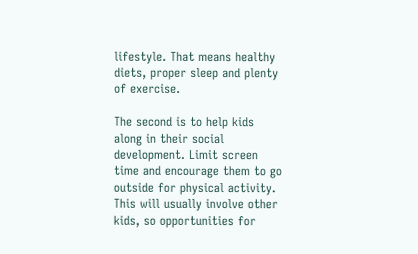lifestyle. That means healthy diets, proper sleep and plenty of exercise.

The second is to help kids along in their social development. Limit screen time and encourage them to go outside for physical activity. This will usually involve other kids, so opportunities for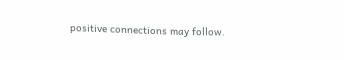positive connections may follow.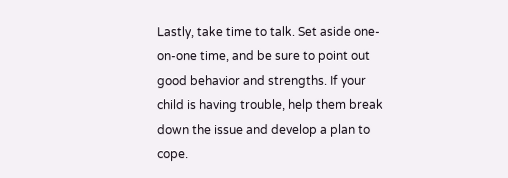Lastly, take time to talk. Set aside one-on-one time, and be sure to point out good behavior and strengths. If your child is having trouble, help them break down the issue and develop a plan to cope.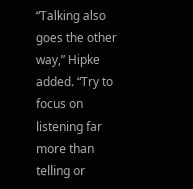“Talking also goes the other way,” Hipke added. “Try to focus on listening far more than telling or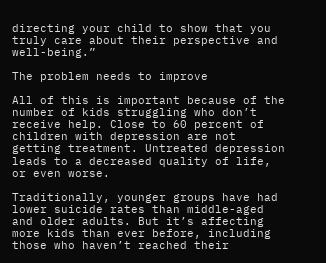directing your child to show that you truly care about their perspective and well-being.”

The problem needs to improve

All of this is important because of the number of kids struggling who don’t receive help. Close to 60 percent of children with depression are not getting treatment. Untreated depression leads to a decreased quality of life, or even worse.

Traditionally, younger groups have had lower suicide rates than middle-aged and older adults. But it’s affecting more kids than ever before, including those who haven’t reached their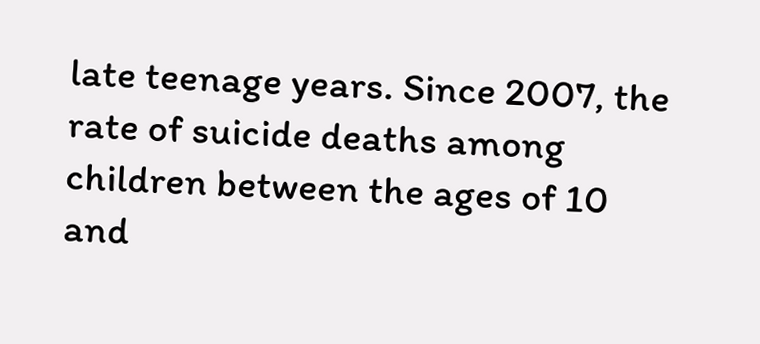late teenage years. Since 2007, the rate of suicide deaths among children between the ages of 10 and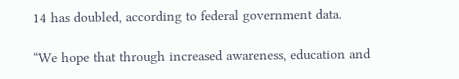14 has doubled, according to federal government data.

“We hope that through increased awareness, education and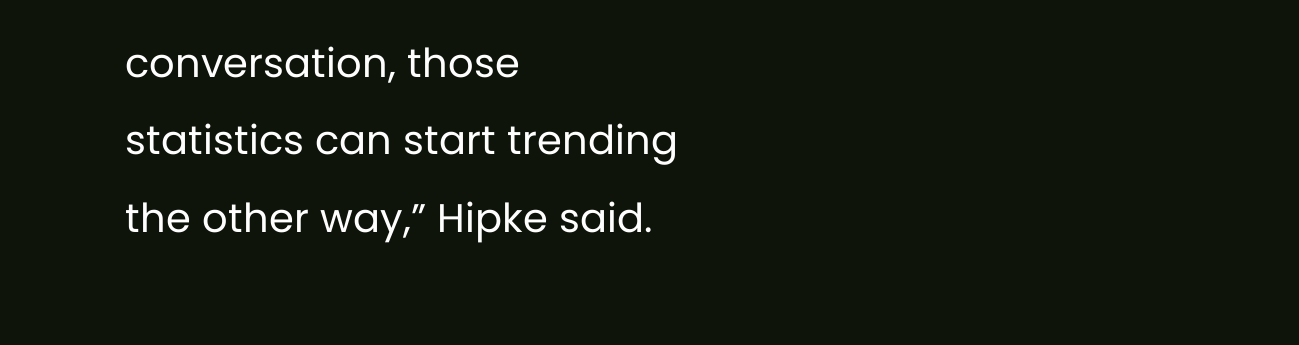conversation, those statistics can start trending the other way,” Hipke said.